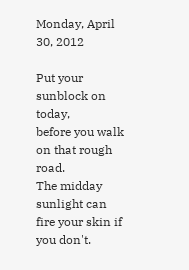Monday, April 30, 2012

Put your sunblock on today,
before you walk on that rough road.
The midday sunlight can fire your skin if you don't.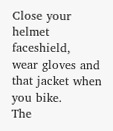Close your helmet faceshield,
wear gloves and that jacket when you bike.
The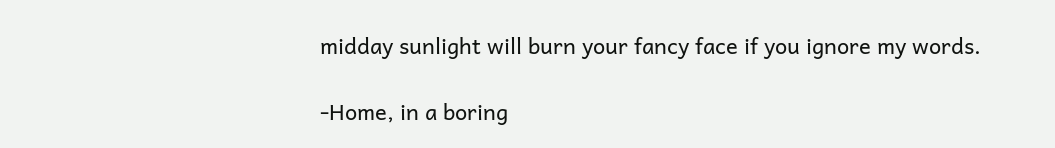midday sunlight will burn your fancy face if you ignore my words.

-Home, in a boring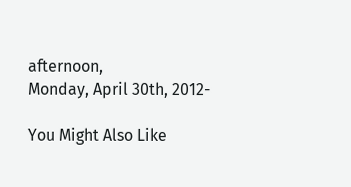afternoon,
Monday, April 30th, 2012-

You Might Also Like